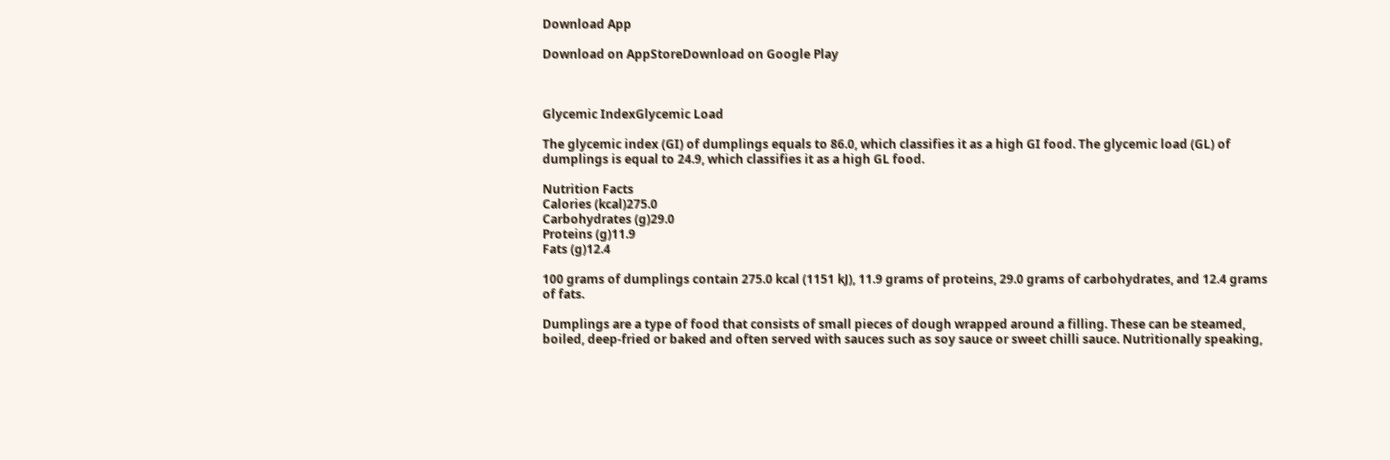Download App

Download on AppStoreDownload on Google Play



Glycemic IndexGlycemic Load

The glycemic index (GI) of dumplings equals to 86.0, which classifies it as a high GI food. The glycemic load (GL) of dumplings is equal to 24.9, which classifies it as a high GL food.

Nutrition Facts
Calories (kcal)275.0
Carbohydrates (g)29.0
Proteins (g)11.9
Fats (g)12.4

100 grams of dumplings contain 275.0 kcal (1151 kJ), 11.9 grams of proteins, 29.0 grams of carbohydrates, and 12.4 grams of fats.

Dumplings are a type of food that consists of small pieces of dough wrapped around a filling. These can be steamed, boiled, deep-fried or baked and often served with sauces such as soy sauce or sweet chilli sauce. Nutritionally speaking,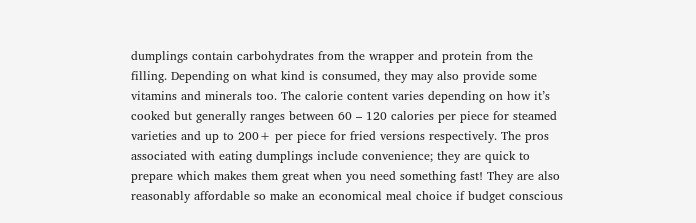dumplings contain carbohydrates from the wrapper and protein from the filling. Depending on what kind is consumed, they may also provide some vitamins and minerals too. The calorie content varies depending on how it’s cooked but generally ranges between 60 – 120 calories per piece for steamed varieties and up to 200+ per piece for fried versions respectively. The pros associated with eating dumplings include convenience; they are quick to prepare which makes them great when you need something fast! They are also reasonably affordable so make an economical meal choice if budget conscious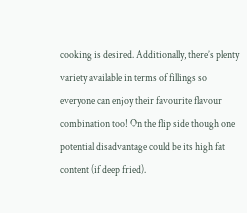cooking is desired. Additionally, there’s plenty variety available in terms of fillings so everyone can enjoy their favourite flavour combination too! On the flip side though one potential disadvantage could be its high fat content (if deep fried).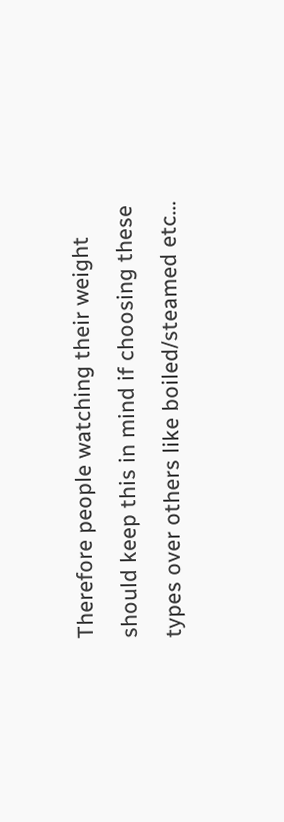Therefore people watching their weight should keep this in mind if choosing these types over others like boiled/steamed etc…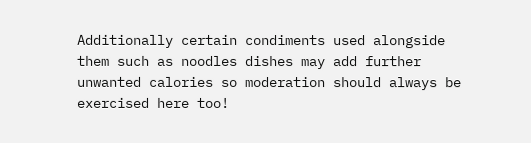Additionally certain condiments used alongside them such as noodles dishes may add further unwanted calories so moderation should always be exercised here too!